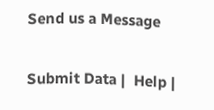Send us a Message

Submit Data |  Help |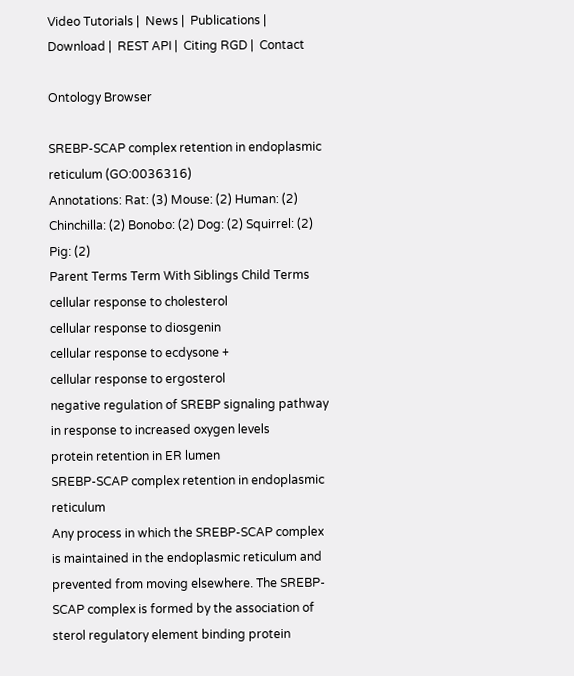Video Tutorials |  News |  Publications |  Download |  REST API |  Citing RGD |  Contact

Ontology Browser

SREBP-SCAP complex retention in endoplasmic reticulum (GO:0036316)
Annotations: Rat: (3) Mouse: (2) Human: (2) Chinchilla: (2) Bonobo: (2) Dog: (2) Squirrel: (2) Pig: (2)
Parent Terms Term With Siblings Child Terms
cellular response to cholesterol
cellular response to diosgenin
cellular response to ecdysone +
cellular response to ergosterol
negative regulation of SREBP signaling pathway in response to increased oxygen levels
protein retention in ER lumen
SREBP-SCAP complex retention in endoplasmic reticulum
Any process in which the SREBP-SCAP complex is maintained in the endoplasmic reticulum and prevented from moving elsewhere. The SREBP-SCAP complex is formed by the association of sterol regulatory element binding protein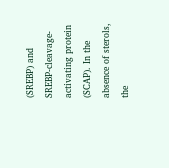(SREBP) and SREBP-cleavage-activating protein (SCAP). In the absence of sterols, the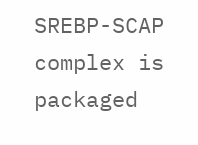SREBP-SCAP complex is packaged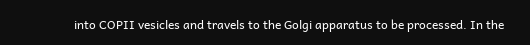into COPII vesicles and travels to the Golgi apparatus to be processed. In the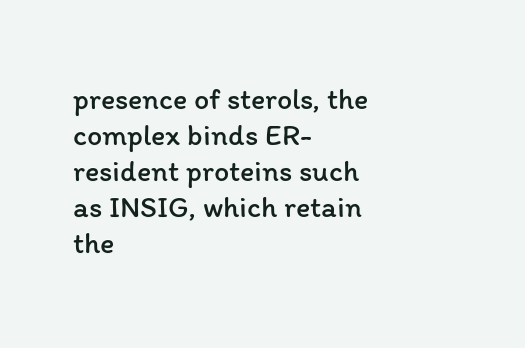presence of sterols, the complex binds ER-resident proteins such as INSIG, which retain the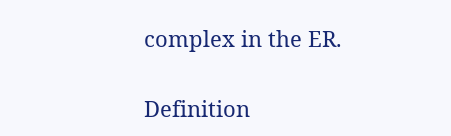complex in the ER.

Definition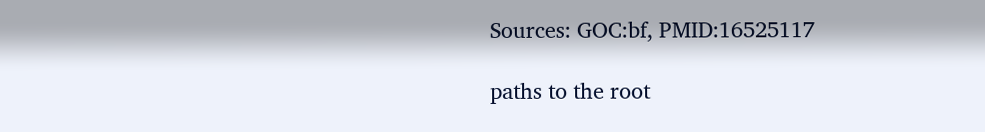Sources: GOC:bf, PMID:16525117

paths to the root